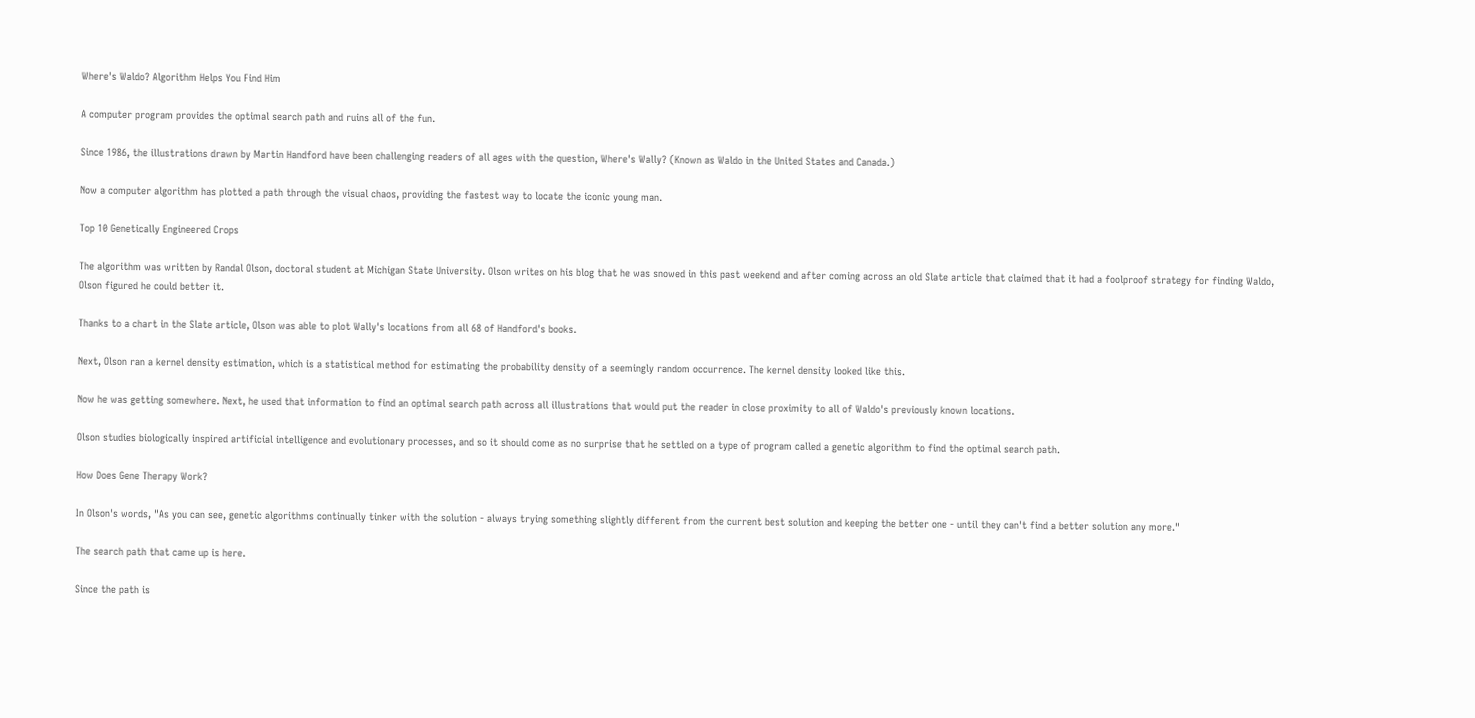Where's Waldo? Algorithm Helps You Find Him

A computer program provides the optimal search path and ruins all of the fun.

Since 1986, the illustrations drawn by Martin Handford have been challenging readers of all ages with the question, Where's Wally? (Known as Waldo in the United States and Canada.)

Now a computer algorithm has plotted a path through the visual chaos, providing the fastest way to locate the iconic young man.

Top 10 Genetically Engineered Crops

The algorithm was written by Randal Olson, doctoral student at Michigan State University. Olson writes on his blog that he was snowed in this past weekend and after coming across an old Slate article that claimed that it had a foolproof strategy for finding Waldo, Olson figured he could better it.

Thanks to a chart in the Slate article, Olson was able to plot Wally's locations from all 68 of Handford's books.

Next, Olson ran a kernel density estimation, which is a statistical method for estimating the probability density of a seemingly random occurrence. The kernel density looked like this.

Now he was getting somewhere. Next, he used that information to find an optimal search path across all illustrations that would put the reader in close proximity to all of Waldo's previously known locations.

Olson studies biologically inspired artificial intelligence and evolutionary processes, and so it should come as no surprise that he settled on a type of program called a genetic algorithm to find the optimal search path.

How Does Gene Therapy Work?

In Olson's words, "As you can see, genetic algorithms continually tinker with the solution - always trying something slightly different from the current best solution and keeping the better one - until they can't find a better solution any more."

The search path that came up is here.

Since the path is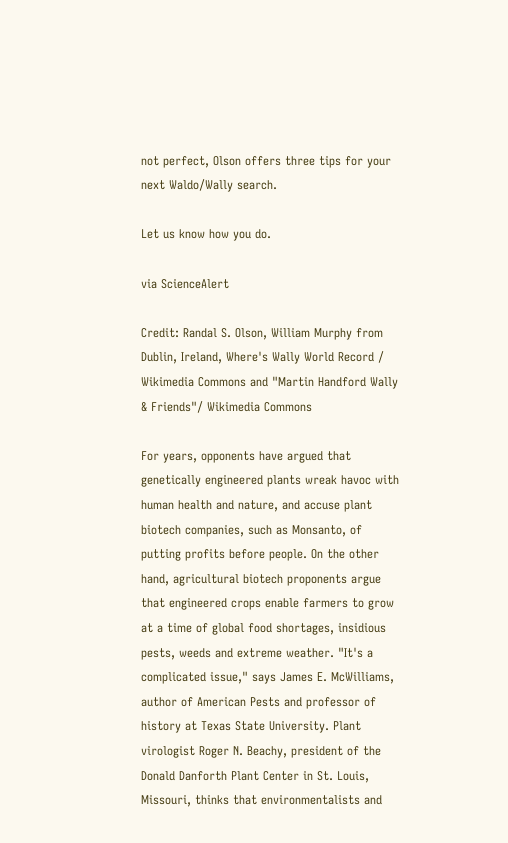not perfect, Olson offers three tips for your next Waldo/Wally search.

Let us know how you do.

via ScienceAlert

Credit: Randal S. Olson, William Murphy from Dublin, Ireland, Where's Wally World Record / Wikimedia Commons and "Martin Handford Wally & Friends"/ Wikimedia Commons

For years, opponents have argued that genetically engineered plants wreak havoc with human health and nature, and accuse plant biotech companies, such as Monsanto, of putting profits before people. On the other hand, agricultural biotech proponents argue that engineered crops enable farmers to grow at a time of global food shortages, insidious pests, weeds and extreme weather. "It's a complicated issue," says James E. McWilliams, author of American Pests and professor of history at Texas State University. Plant virologist Roger N. Beachy, president of the Donald Danforth Plant Center in St. Louis, Missouri, thinks that environmentalists and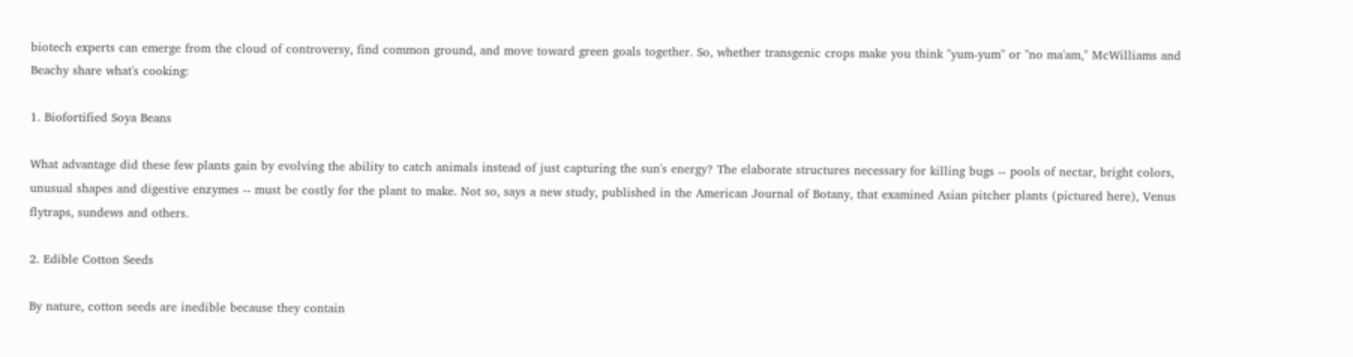biotech experts can emerge from the cloud of controversy, find common ground, and move toward green goals together. So, whether transgenic crops make you think "yum-yum" or "no ma'am," McWilliams and Beachy share what's cooking:

1. Biofortified Soya Beans

What advantage did these few plants gain by evolving the ability to catch animals instead of just capturing the sun's energy? The elaborate structures necessary for killing bugs -- pools of nectar, bright colors, unusual shapes and digestive enzymes -- must be costly for the plant to make. Not so, says a new study, published in the American Journal of Botany, that examined Asian pitcher plants (pictured here), Venus flytraps, sundews and others.

2. Edible Cotton Seeds

By nature, cotton seeds are inedible because they contain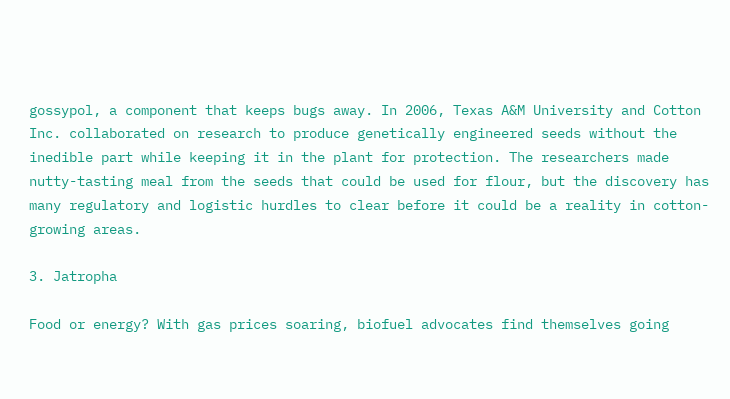gossypol, a component that keeps bugs away. In 2006, Texas A&M University and Cotton Inc. collaborated on research to produce genetically engineered seeds without the inedible part while keeping it in the plant for protection. The researchers made nutty-tasting meal from the seeds that could be used for flour, but the discovery has many regulatory and logistic hurdles to clear before it could be a reality in cotton-growing areas.

3. Jatropha

Food or energy? With gas prices soaring, biofuel advocates find themselves going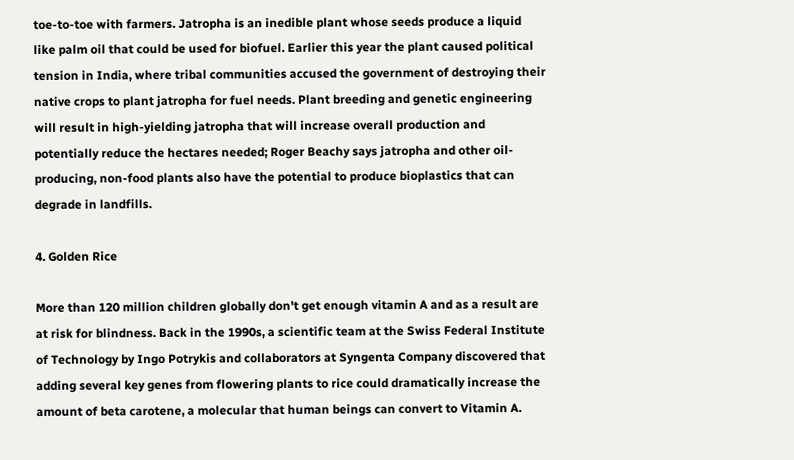toe-to-toe with farmers. Jatropha is an inedible plant whose seeds produce a liquid like palm oil that could be used for biofuel. Earlier this year the plant caused political tension in India, where tribal communities accused the government of destroying their native crops to plant jatropha for fuel needs. Plant breeding and genetic engineering will result in high-yielding jatropha that will increase overall production and potentially reduce the hectares needed; Roger Beachy says jatropha and other oil-producing, non-food plants also have the potential to produce bioplastics that can degrade in landfills.

4. Golden Rice

More than 120 million children globally don't get enough vitamin A and as a result are at risk for blindness. Back in the 1990s, a scientific team at the Swiss Federal Institute of Technology by Ingo Potrykis and collaborators at Syngenta Company discovered that adding several key genes from flowering plants to rice could dramatically increase the amount of beta carotene, a molecular that human beings can convert to Vitamin A.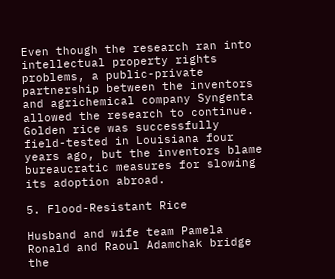Even though the research ran into intellectual property rights problems, a public-private partnership between the inventors and agrichemical company Syngenta allowed the research to continue. Golden rice was successfully field-tested in Louisiana four years ago, but the inventors blame bureaucratic measures for slowing its adoption abroad.

5. Flood-Resistant Rice

Husband and wife team Pamela Ronald and Raoul Adamchak bridge the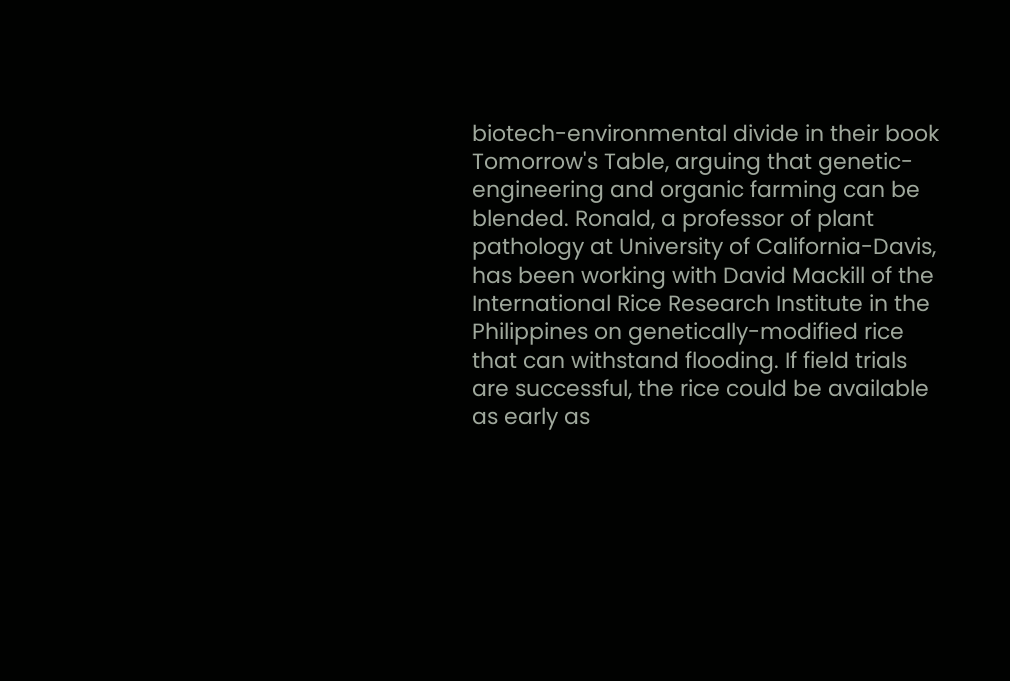biotech-environmental divide in their book Tomorrow's Table, arguing that genetic-engineering and organic farming can be blended. Ronald, a professor of plant pathology at University of California-Davis, has been working with David Mackill of the International Rice Research Institute in the Philippines on genetically-modified rice that can withstand flooding. If field trials are successful, the rice could be available as early as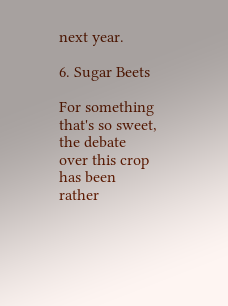next year.

6. Sugar Beets

For something that's so sweet, the debate over this crop has been rather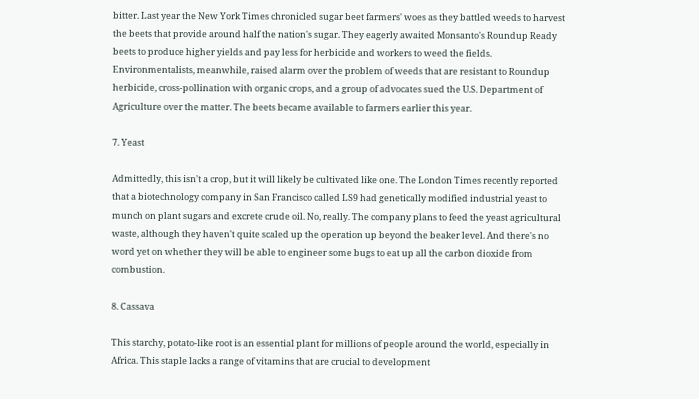bitter. Last year the New York Times chronicled sugar beet farmers' woes as they battled weeds to harvest the beets that provide around half the nation's sugar. They eagerly awaited Monsanto's Roundup Ready beets to produce higher yields and pay less for herbicide and workers to weed the fields. Environmentalists, meanwhile, raised alarm over the problem of weeds that are resistant to Roundup herbicide, cross-pollination with organic crops, and a group of advocates sued the U.S. Department of Agriculture over the matter. The beets became available to farmers earlier this year.

7. Yeast

Admittedly, this isn't a crop, but it will likely be cultivated like one. The London Times recently reported that a biotechnology company in San Francisco called LS9 had genetically modified industrial yeast to munch on plant sugars and excrete crude oil. No, really. The company plans to feed the yeast agricultural waste, although they haven't quite scaled up the operation up beyond the beaker level. And there's no word yet on whether they will be able to engineer some bugs to eat up all the carbon dioxide from combustion.

8. Cassava

This starchy, potato-like root is an essential plant for millions of people around the world, especially in Africa. This staple lacks a range of vitamins that are crucial to development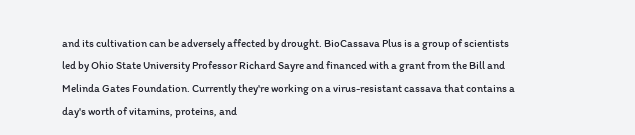and its cultivation can be adversely affected by drought. BioCassava Plus is a group of scientists led by Ohio State University Professor Richard Sayre and financed with a grant from the Bill and Melinda Gates Foundation. Currently they're working on a virus-resistant cassava that contains a day's worth of vitamins, proteins, and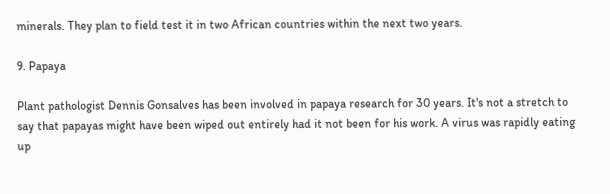minerals. They plan to field test it in two African countries within the next two years.

9. Papaya

Plant pathologist Dennis Gonsalves has been involved in papaya research for 30 years. It's not a stretch to say that papayas might have been wiped out entirely had it not been for his work. A virus was rapidly eating up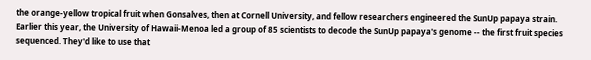the orange-yellow tropical fruit when Gonsalves, then at Cornell University, and fellow researchers engineered the SunUp papaya strain. Earlier this year, the University of Hawaii-Menoa led a group of 85 scientists to decode the SunUp papaya's genome -- the first fruit species sequenced. They'd like to use that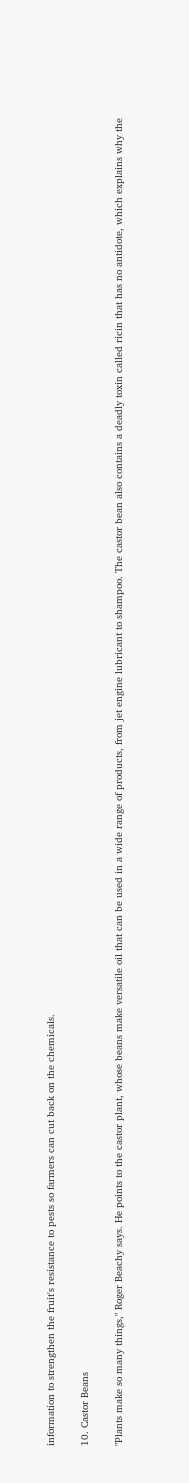information to strengthen the fruit's resistance to pests so farmers can cut back on the chemicals.

10. Castor Beans

"Plants make so many things," Roger Beachy says. He points to the castor plant, whose beans make versatile oil that can be used in a wide range of products, from jet engine lubricant to shampoo. The castor bean also contains a deadly toxin called ricin that has no antidote, which explains why the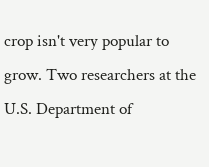crop isn't very popular to grow. Two researchers at the U.S. Department of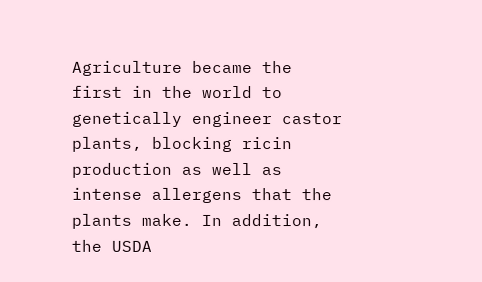Agriculture became the first in the world to genetically engineer castor plants, blocking ricin production as well as intense allergens that the plants make. In addition, the USDA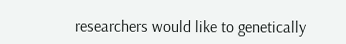researchers would like to genetically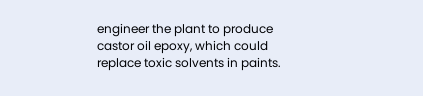engineer the plant to produce castor oil epoxy, which could replace toxic solvents in paints.